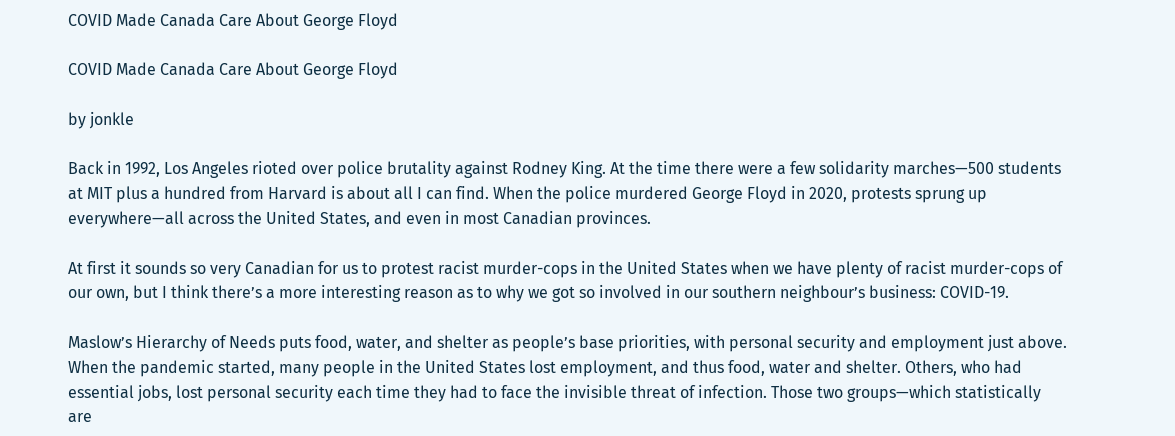COVID Made Canada Care About George Floyd

COVID Made Canada Care About George Floyd

by jonkle

Back in 1992, Los Angeles rioted over police brutality against Rodney King. At the time there were a few solidarity marches—500 students at MIT plus a hundred from Harvard is about all I can find. When the police murdered George Floyd in 2020, protests sprung up everywhere—all across the United States, and even in most Canadian provinces.

At first it sounds so very Canadian for us to protest racist murder-cops in the United States when we have plenty of racist murder-cops of our own, but I think there’s a more interesting reason as to why we got so involved in our southern neighbour’s business: COVID-19.

Maslow’s Hierarchy of Needs puts food, water, and shelter as people’s base priorities, with personal security and employment just above. When the pandemic started, many people in the United States lost employment, and thus food, water and shelter. Others, who had essential jobs, lost personal security each time they had to face the invisible threat of infection. Those two groups—which statistically are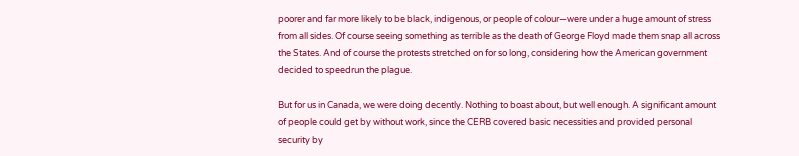poorer and far more likely to be black, indigenous, or people of colour—were under a huge amount of stress from all sides. Of course seeing something as terrible as the death of George Floyd made them snap all across the States. And of course the protests stretched on for so long, considering how the American government decided to speedrun the plague.

But for us in Canada, we were doing decently. Nothing to boast about, but well enough. A significant amount of people could get by without work, since the CERB covered basic necessities and provided personal security by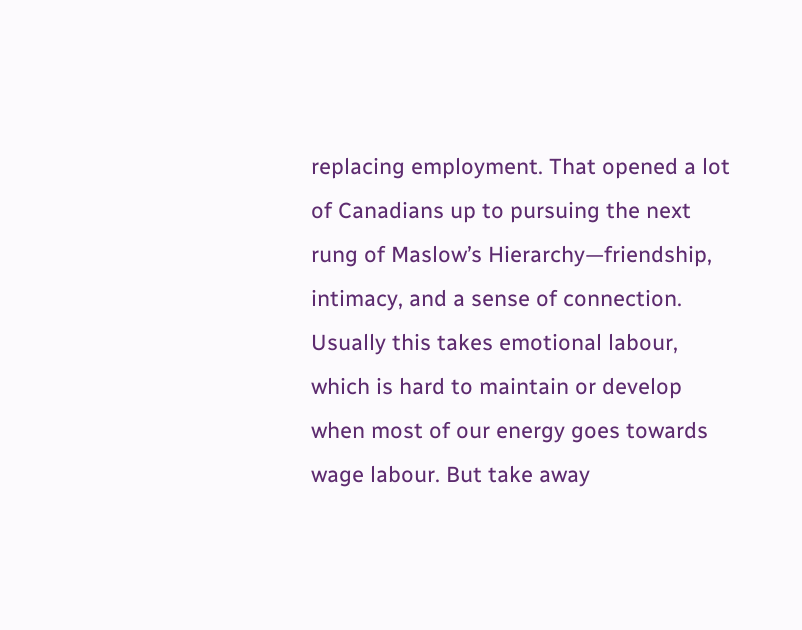replacing employment. That opened a lot of Canadians up to pursuing the next rung of Maslow’s Hierarchy—friendship, intimacy, and a sense of connection. Usually this takes emotional labour, which is hard to maintain or develop when most of our energy goes towards wage labour. But take away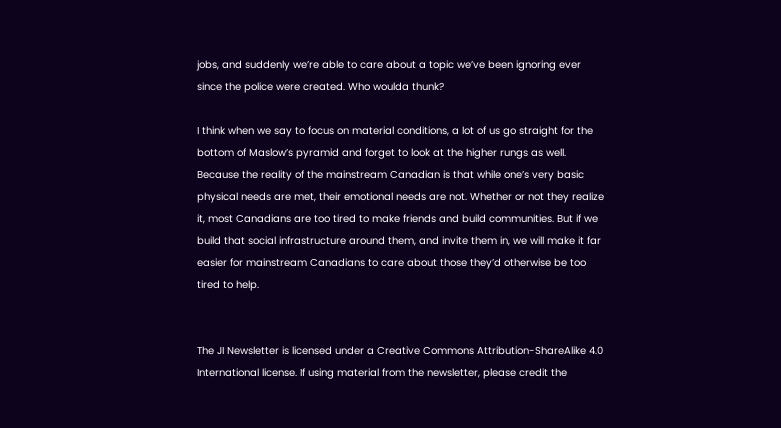jobs, and suddenly we’re able to care about a topic we’ve been ignoring ever since the police were created. Who woulda thunk?

I think when we say to focus on material conditions, a lot of us go straight for the bottom of Maslow’s pyramid and forget to look at the higher rungs as well. Because the reality of the mainstream Canadian is that while one’s very basic physical needs are met, their emotional needs are not. Whether or not they realize it, most Canadians are too tired to make friends and build communities. But if we build that social infrastructure around them, and invite them in, we will make it far easier for mainstream Canadians to care about those they’d otherwise be too tired to help.


The JI Newsletter is licensed under a Creative Commons Attribution-ShareAlike 4.0 International license. If using material from the newsletter, please credit the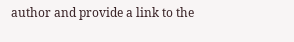author and provide a link to the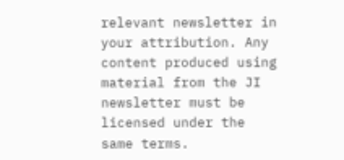relevant newsletter in your attribution. Any content produced using material from the JI newsletter must be licensed under the same terms.